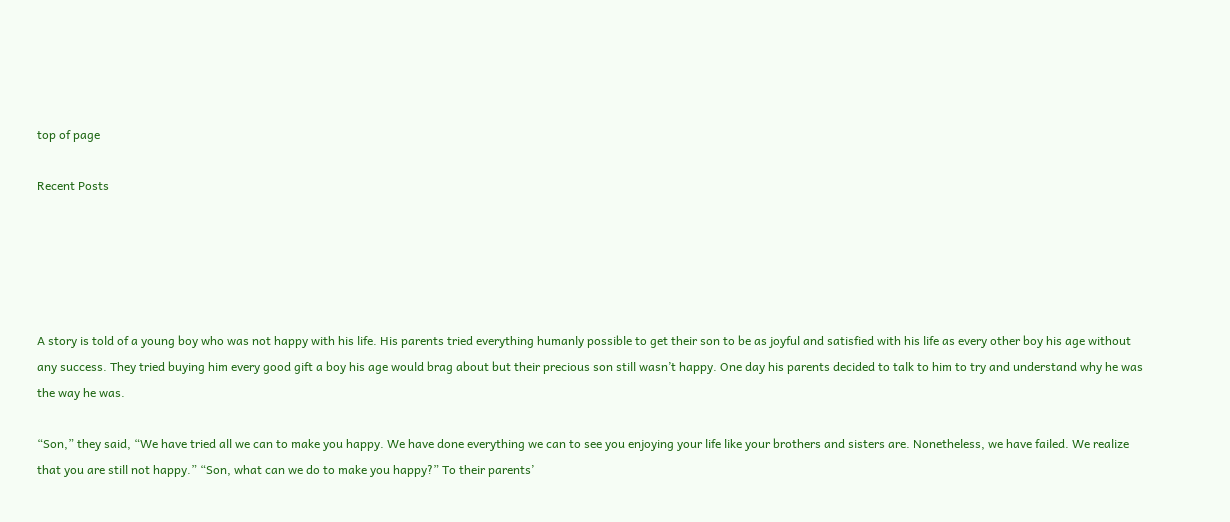top of page

Recent Posts





A story is told of a young boy who was not happy with his life. His parents tried everything humanly possible to get their son to be as joyful and satisfied with his life as every other boy his age without any success. They tried buying him every good gift a boy his age would brag about but their precious son still wasn’t happy. One day his parents decided to talk to him to try and understand why he was the way he was.

“Son,” they said, “We have tried all we can to make you happy. We have done everything we can to see you enjoying your life like your brothers and sisters are. Nonetheless, we have failed. We realize that you are still not happy.” “Son, what can we do to make you happy?” To their parents’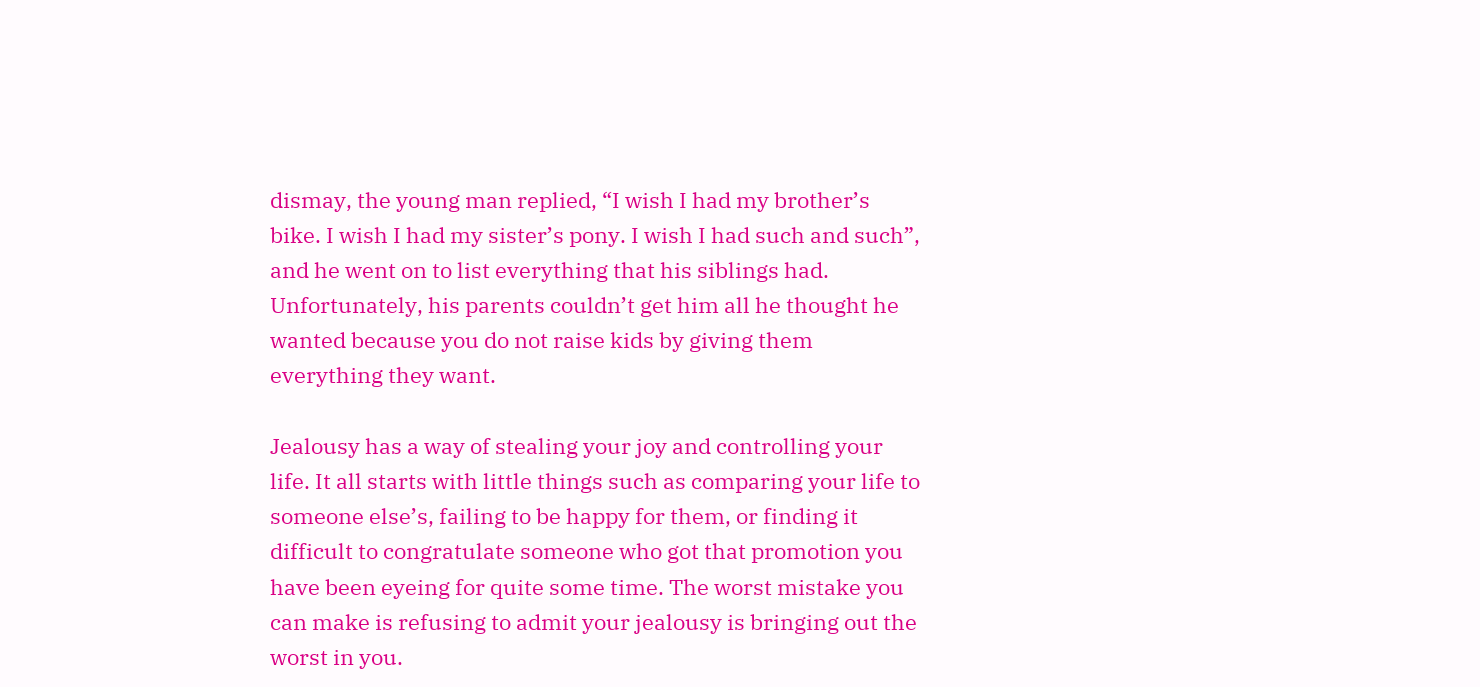dismay, the young man replied, “I wish I had my brother’s bike. I wish I had my sister’s pony. I wish I had such and such”, and he went on to list everything that his siblings had. Unfortunately, his parents couldn’t get him all he thought he wanted because you do not raise kids by giving them everything they want.

Jealousy has a way of stealing your joy and controlling your life. It all starts with little things such as comparing your life to someone else’s, failing to be happy for them, or finding it difficult to congratulate someone who got that promotion you have been eyeing for quite some time. The worst mistake you can make is refusing to admit your jealousy is bringing out the worst in you.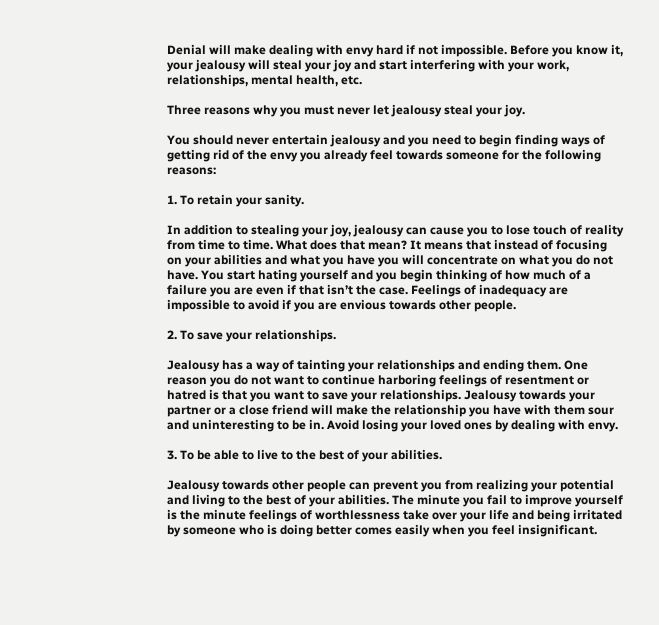Denial will make dealing with envy hard if not impossible. Before you know it, your jealousy will steal your joy and start interfering with your work, relationships, mental health, etc.

Three reasons why you must never let jealousy steal your joy.

You should never entertain jealousy and you need to begin finding ways of getting rid of the envy you already feel towards someone for the following reasons:

1. To retain your sanity.

In addition to stealing your joy, jealousy can cause you to lose touch of reality from time to time. What does that mean? It means that instead of focusing on your abilities and what you have you will concentrate on what you do not have. You start hating yourself and you begin thinking of how much of a failure you are even if that isn’t the case. Feelings of inadequacy are impossible to avoid if you are envious towards other people.

2. To save your relationships.

Jealousy has a way of tainting your relationships and ending them. One reason you do not want to continue harboring feelings of resentment or hatred is that you want to save your relationships. Jealousy towards your partner or a close friend will make the relationship you have with them sour and uninteresting to be in. Avoid losing your loved ones by dealing with envy.

3. To be able to live to the best of your abilities.

Jealousy towards other people can prevent you from realizing your potential and living to the best of your abilities. The minute you fail to improve yourself is the minute feelings of worthlessness take over your life and being irritated by someone who is doing better comes easily when you feel insignificant.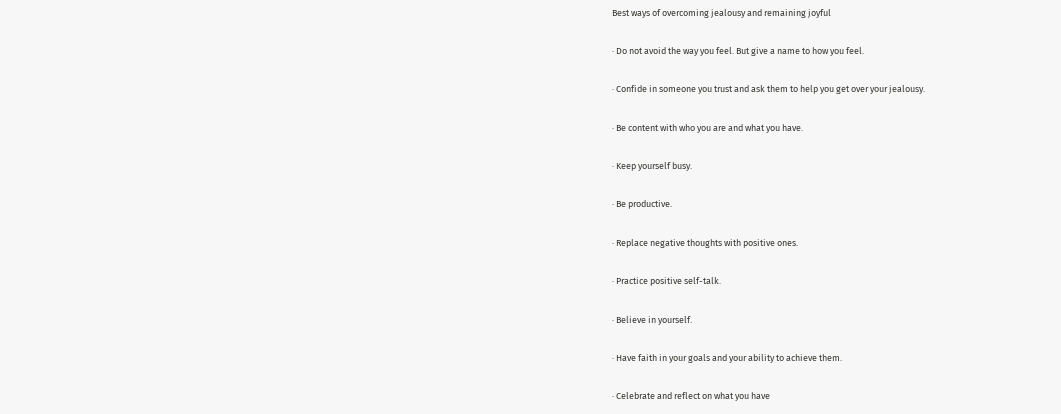Best ways of overcoming jealousy and remaining joyful

· Do not avoid the way you feel. But give a name to how you feel.

· Confide in someone you trust and ask them to help you get over your jealousy.

· Be content with who you are and what you have.

· Keep yourself busy.

· Be productive.

· Replace negative thoughts with positive ones.

· Practice positive self-talk.

· Believe in yourself.

· Have faith in your goals and your ability to achieve them.

· Celebrate and reflect on what you have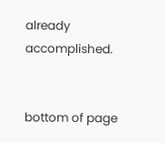already accomplished.


bottom of page